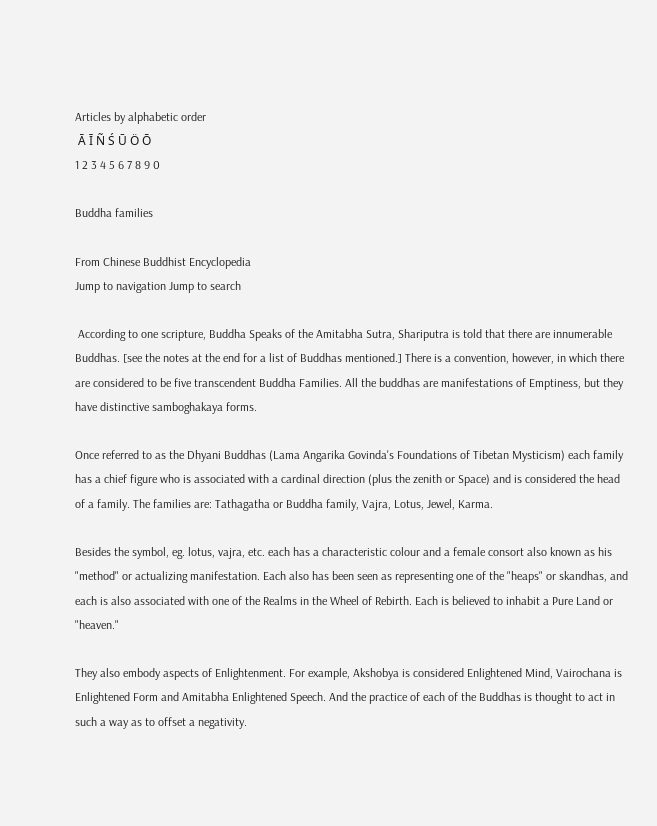Articles by alphabetic order
 Ā Ī Ñ Ś Ū Ö Ō
1 2 3 4 5 6 7 8 9 0

Buddha families

From Chinese Buddhist Encyclopedia
Jump to navigation Jump to search

 According to one scripture, Buddha Speaks of the Amitabha Sutra, Shariputra is told that there are innumerable Buddhas. [see the notes at the end for a list of Buddhas mentioned.] There is a convention, however, in which there are considered to be five transcendent Buddha Families. All the buddhas are manifestations of Emptiness, but they have distinctive samboghakaya forms.

Once referred to as the Dhyani Buddhas (Lama Angarika Govinda's Foundations of Tibetan Mysticism) each family has a chief figure who is associated with a cardinal direction (plus the zenith or Space) and is considered the head of a family. The families are: Tathagatha or Buddha family, Vajra, Lotus, Jewel, Karma.

Besides the symbol, eg. lotus, vajra, etc. each has a characteristic colour and a female consort also known as his "method" or actualizing manifestation. Each also has been seen as representing one of the "heaps" or skandhas, and each is also associated with one of the Realms in the Wheel of Rebirth. Each is believed to inhabit a Pure Land or "heaven."

They also embody aspects of Enlightenment. For example, Akshobya is considered Enlightened Mind, Vairochana is Enlightened Form and Amitabha Enlightened Speech. And the practice of each of the Buddhas is thought to act in such a way as to offset a negativity.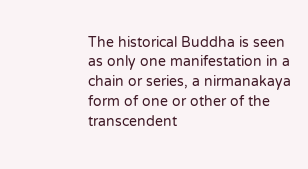The historical Buddha is seen as only one manifestation in a chain or series, a nirmanakaya form of one or other of the transcendent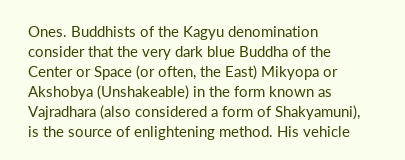Ones. Buddhists of the Kagyu denomination consider that the very dark blue Buddha of the Center or Space (or often, the East) Mikyopa or Akshobya (Unshakeable) in the form known as Vajradhara (also considered a form of Shakyamuni), is the source of enlightening method. His vehicle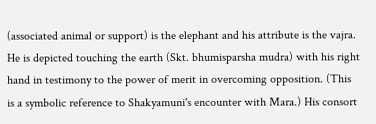(associated animal or support) is the elephant and his attribute is the vajra. He is depicted touching the earth (Skt. bhumisparsha mudra) with his right hand in testimony to the power of merit in overcoming opposition. (This is a symbolic reference to Shakyamuni's encounter with Mara.) His consort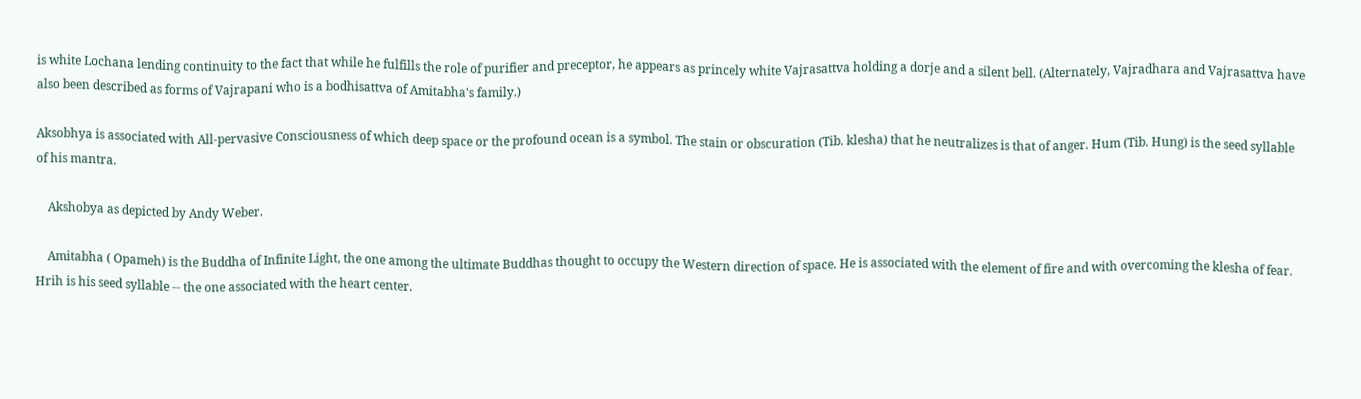is white Lochana lending continuity to the fact that while he fulfills the role of purifier and preceptor, he appears as princely white Vajrasattva holding a dorje and a silent bell. (Alternately, Vajradhara and Vajrasattva have also been described as forms of Vajrapani who is a bodhisattva of Amitabha's family.)

Aksobhya is associated with All-pervasive Consciousness of which deep space or the profound ocean is a symbol. The stain or obscuration (Tib. klesha) that he neutralizes is that of anger. Hum (Tib. Hung) is the seed syllable of his mantra.

    Akshobya as depicted by Andy Weber.

    Amitabha ( Opameh) is the Buddha of Infinite Light, the one among the ultimate Buddhas thought to occupy the Western direction of space. He is associated with the element of fire and with overcoming the klesha of fear. Hrih is his seed syllable -- the one associated with the heart center.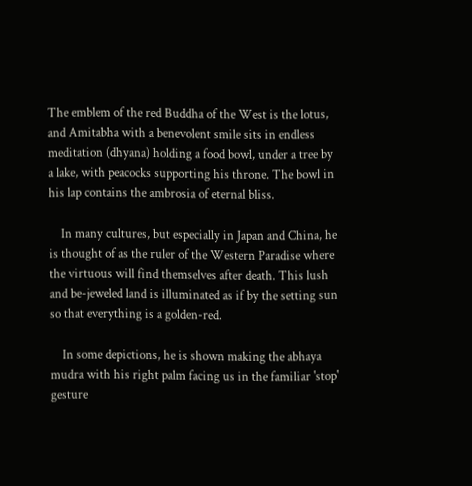The emblem of the red Buddha of the West is the lotus, and Amitabha with a benevolent smile sits in endless meditation (dhyana) holding a food bowl, under a tree by a lake, with peacocks supporting his throne. The bowl in his lap contains the ambrosia of eternal bliss.

    In many cultures, but especially in Japan and China, he is thought of as the ruler of the Western Paradise where the virtuous will find themselves after death. This lush and be-jeweled land is illuminated as if by the setting sun so that everything is a golden-red.

    In some depictions, he is shown making the abhaya mudra with his right palm facing us in the familiar 'stop' gesture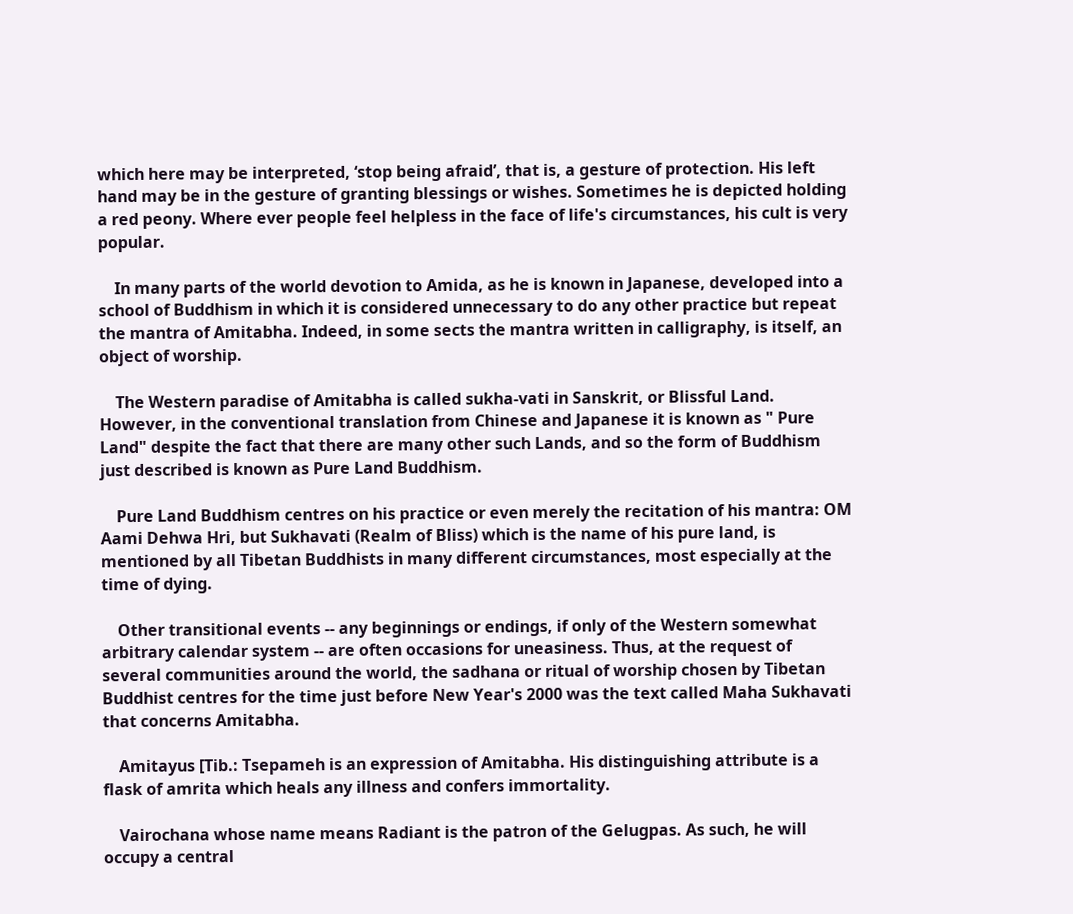which here may be interpreted, ‘stop being afraid’, that is, a gesture of protection. His left hand may be in the gesture of granting blessings or wishes. Sometimes he is depicted holding a red peony. Where ever people feel helpless in the face of life's circumstances, his cult is very popular.

    In many parts of the world devotion to Amida, as he is known in Japanese, developed into a school of Buddhism in which it is considered unnecessary to do any other practice but repeat the mantra of Amitabha. Indeed, in some sects the mantra written in calligraphy, is itself, an object of worship.

    The Western paradise of Amitabha is called sukha-vati in Sanskrit, or Blissful Land. However, in the conventional translation from Chinese and Japanese it is known as " Pure Land" despite the fact that there are many other such Lands, and so the form of Buddhism just described is known as Pure Land Buddhism.

    Pure Land Buddhism centres on his practice or even merely the recitation of his mantra: OM Aami Dehwa Hri, but Sukhavati (Realm of Bliss) which is the name of his pure land, is mentioned by all Tibetan Buddhists in many different circumstances, most especially at the time of dying.

    Other transitional events -- any beginnings or endings, if only of the Western somewhat arbitrary calendar system -- are often occasions for uneasiness. Thus, at the request of several communities around the world, the sadhana or ritual of worship chosen by Tibetan Buddhist centres for the time just before New Year's 2000 was the text called Maha Sukhavati that concerns Amitabha.

    Amitayus [Tib.: Tsepameh is an expression of Amitabha. His distinguishing attribute is a flask of amrita which heals any illness and confers immortality.

    Vairochana whose name means Radiant is the patron of the Gelugpas. As such, he will occupy a central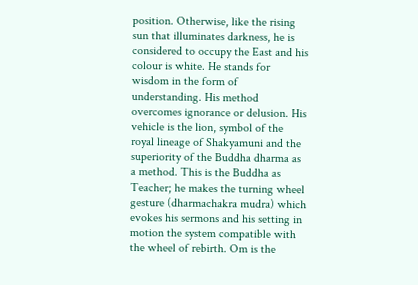position. Otherwise, like the rising sun that illuminates darkness, he is considered to occupy the East and his colour is white. He stands for wisdom in the form of understanding. His method overcomes ignorance or delusion. His vehicle is the lion, symbol of the royal lineage of Shakyamuni and the superiority of the Buddha dharma as a method. This is the Buddha as Teacher; he makes the turning wheel gesture (dharmachakra mudra) which evokes his sermons and his setting in motion the system compatible with the wheel of rebirth. Om is the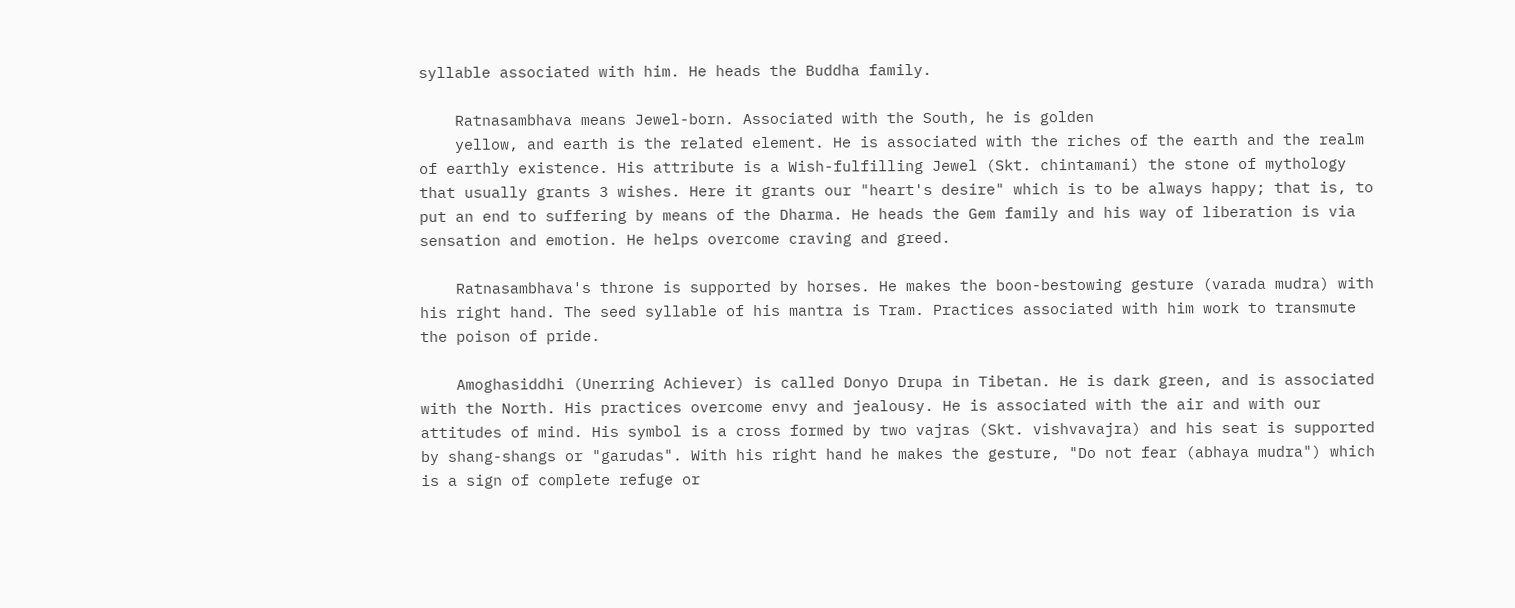syllable associated with him. He heads the Buddha family.

    Ratnasambhava means Jewel-born. Associated with the South, he is golden
    yellow, and earth is the related element. He is associated with the riches of the earth and the realm of earthly existence. His attribute is a Wish-fulfilling Jewel (Skt. chintamani) the stone of mythology that usually grants 3 wishes. Here it grants our "heart's desire" which is to be always happy; that is, to put an end to suffering by means of the Dharma. He heads the Gem family and his way of liberation is via sensation and emotion. He helps overcome craving and greed.

    Ratnasambhava's throne is supported by horses. He makes the boon-bestowing gesture (varada mudra) with his right hand. The seed syllable of his mantra is Tram. Practices associated with him work to transmute the poison of pride.

    Amoghasiddhi (Unerring Achiever) is called Donyo Drupa in Tibetan. He is dark green, and is associated with the North. His practices overcome envy and jealousy. He is associated with the air and with our attitudes of mind. His symbol is a cross formed by two vajras (Skt. vishvavajra) and his seat is supported by shang-shangs or "garudas". With his right hand he makes the gesture, "Do not fear (abhaya mudra") which is a sign of complete refuge or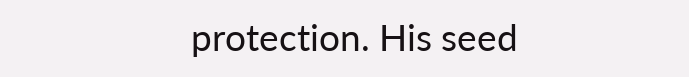protection. His seed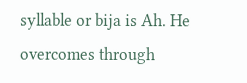syllable or bija is Ah. He overcomes through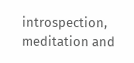introspection, meditation and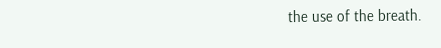the use of the breath.